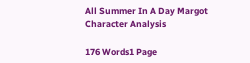All Summer In A Day Margot Character Analysis

176 Words1 Page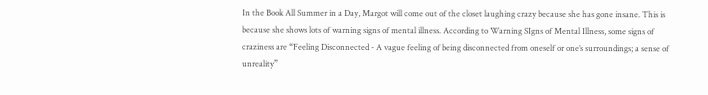In the Book All Summer in a Day, Margot will come out of the closet laughing crazy because she has gone insane. This is because she shows lots of warning signs of mental illness. According to Warning SIgns of Mental Illness, some signs of craziness are “Feeling Disconnected - A vague feeling of being disconnected from oneself or one’s surroundings; a sense of unreality”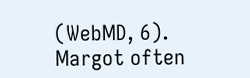(WebMD, 6). Margot often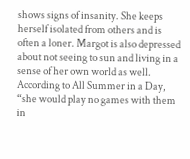shows signs of insanity. She keeps herself isolated from others and is often a loner. Margot is also depressed about not seeing to sun and living in a sense of her own world as well. According to All Summer in a Day, “she would play no games with them in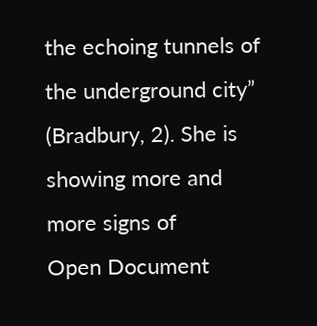the echoing tunnels of the underground city” (Bradbury, 2). She is showing more and more signs of
Open Document